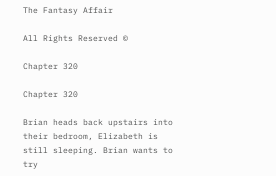The Fantasy Affair

All Rights Reserved ©

Chapter 320

Chapter 320

Brian heads back upstairs into their bedroom, Elizabeth is still sleeping. Brian wants to try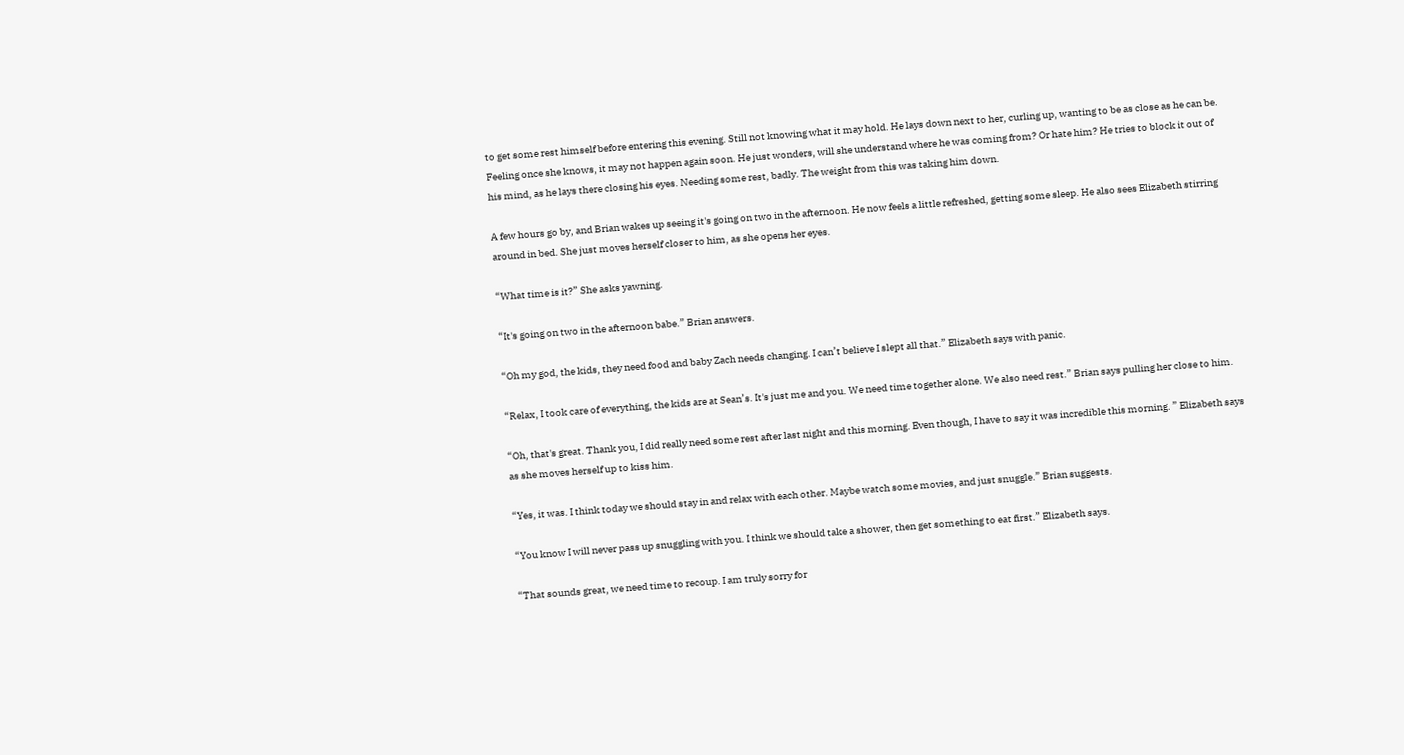to get some rest himself before entering this evening. Still not knowing what it may hold. He lays down next to her, curling up, wanting to be as close as he can be. Feeling once she knows, it may not happen again soon. He just wonders, will she understand where he was coming from? Or hate him? He tries to block it out of his mind, as he lays there closing his eyes. Needing some rest, badly. The weight from this was taking him down.

A few hours go by, and Brian wakes up seeing it's going on two in the afternoon. He now feels a little refreshed, getting some sleep. He also sees Elizabeth stirring around in bed. She just moves herself closer to him, as she opens her eyes.

“What time is it?” She asks yawning.

“It's going on two in the afternoon babe.” Brian answers.

“Oh my god, the kids, they need food and baby Zach needs changing. I can’t believe I slept all that.” Elizabeth says with panic.

“Relax, I took care of everything, the kids are at Sean’s. It's just me and you. We need time together alone. We also need rest.” Brian says pulling her close to him.

“Oh, that's great. Thank you, I did really need some rest after last night and this morning. Even though, I have to say it was incredible this morning. ” Elizabeth says as she moves herself up to kiss him.

“Yes, it was. I think today we should stay in and relax with each other. Maybe watch some movies, and just snuggle.” Brian suggests.

“You know I will never pass up snuggling with you. I think we should take a shower, then get something to eat first.” Elizabeth says.

“That sounds great, we need time to recoup. I am truly sorry for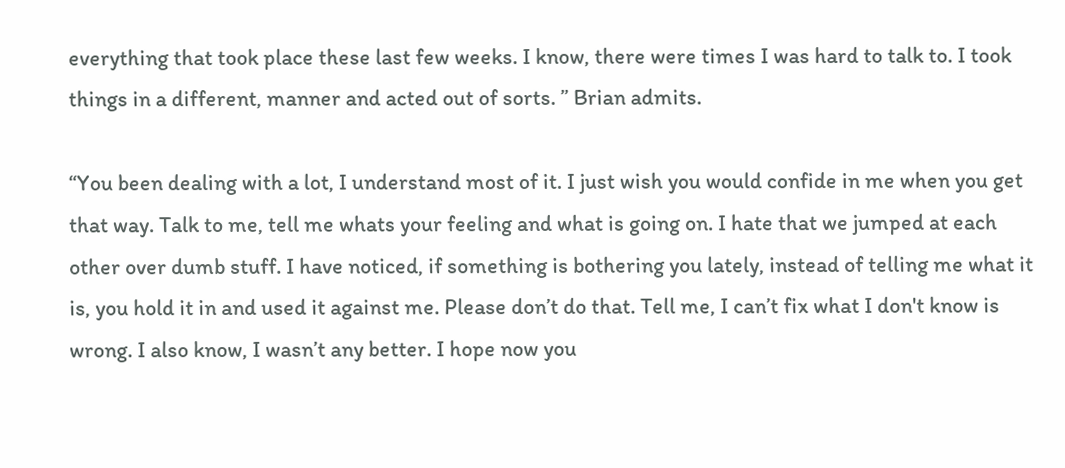everything that took place these last few weeks. I know, there were times I was hard to talk to. I took things in a different, manner and acted out of sorts. ” Brian admits.

“You been dealing with a lot, I understand most of it. I just wish you would confide in me when you get that way. Talk to me, tell me whats your feeling and what is going on. I hate that we jumped at each other over dumb stuff. I have noticed, if something is bothering you lately, instead of telling me what it is, you hold it in and used it against me. Please don’t do that. Tell me, I can’t fix what I don't know is wrong. I also know, I wasn’t any better. I hope now you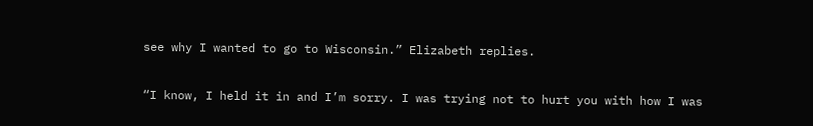see why I wanted to go to Wisconsin.” Elizabeth replies.

“I know, I held it in and I’m sorry. I was trying not to hurt you with how I was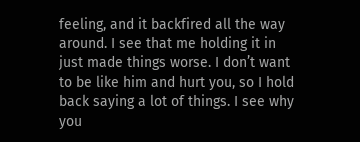feeling, and it backfired all the way around. I see that me holding it in just made things worse. I don’t want to be like him and hurt you, so I hold back saying a lot of things. I see why you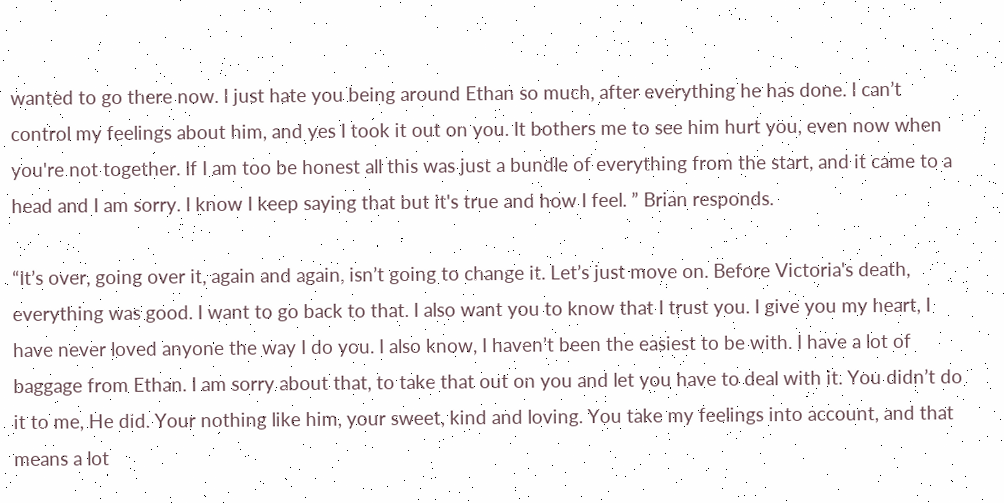wanted to go there now. I just hate you being around Ethan so much, after everything he has done. I can’t control my feelings about him, and yes I took it out on you. It bothers me to see him hurt you, even now when you're not together. If I am too be honest all this was just a bundle of everything from the start, and it came to a head and I am sorry. I know I keep saying that but it's true and how I feel. ” Brian responds.

“It’s over, going over it, again and again, isn’t going to change it. Let’s just move on. Before Victoria's death, everything was good. I want to go back to that. I also want you to know that I trust you. I give you my heart, I have never loved anyone the way I do you. I also know, I haven’t been the easiest to be with. I have a lot of baggage from Ethan. I am sorry about that, to take that out on you and let you have to deal with it. You didn’t do it to me, He did. Your nothing like him, your sweet, kind and loving. You take my feelings into account, and that means a lot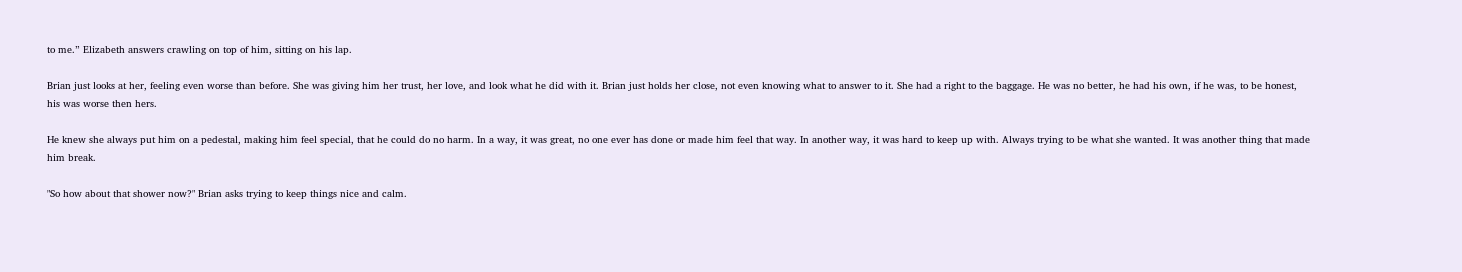to me.” Elizabeth answers crawling on top of him, sitting on his lap.

Brian just looks at her, feeling even worse than before. She was giving him her trust, her love, and look what he did with it. Brian just holds her close, not even knowing what to answer to it. She had a right to the baggage. He was no better, he had his own, if he was, to be honest, his was worse then hers.

He knew she always put him on a pedestal, making him feel special, that he could do no harm. In a way, it was great, no one ever has done or made him feel that way. In another way, it was hard to keep up with. Always trying to be what she wanted. It was another thing that made him break.

"So how about that shower now?" Brian asks trying to keep things nice and calm.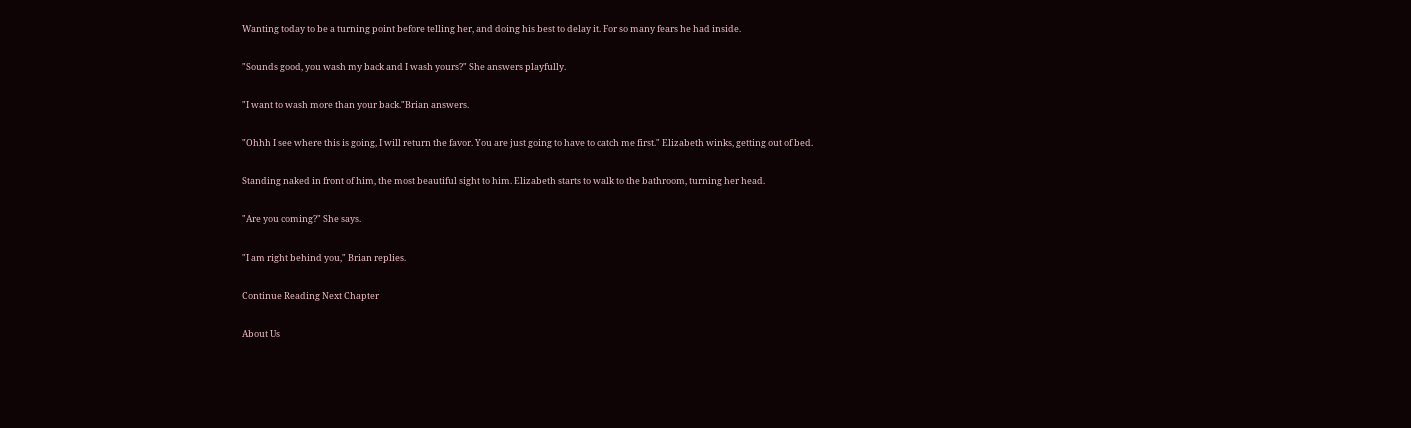Wanting today to be a turning point before telling her, and doing his best to delay it. For so many fears he had inside.

"Sounds good, you wash my back and I wash yours?" She answers playfully.

"I want to wash more than your back."Brian answers.

"Ohhh I see where this is going, I will return the favor. You are just going to have to catch me first." Elizabeth winks, getting out of bed.

Standing naked in front of him, the most beautiful sight to him. Elizabeth starts to walk to the bathroom, turning her head.

"Are you coming?" She says.

"I am right behind you," Brian replies.

Continue Reading Next Chapter

About Us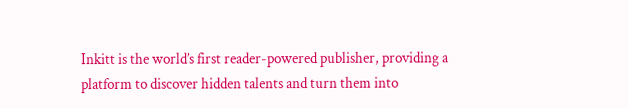Inkitt is the world’s first reader-powered publisher, providing a platform to discover hidden talents and turn them into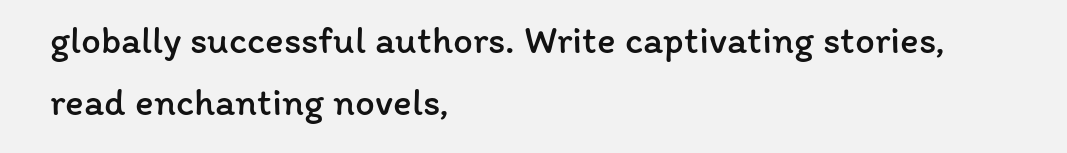globally successful authors. Write captivating stories, read enchanting novels,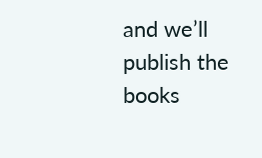and we’ll publish the books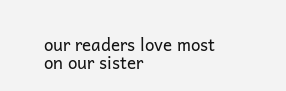our readers love most on our sister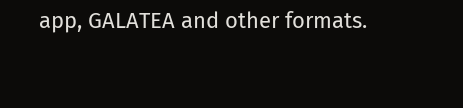app, GALATEA and other formats.